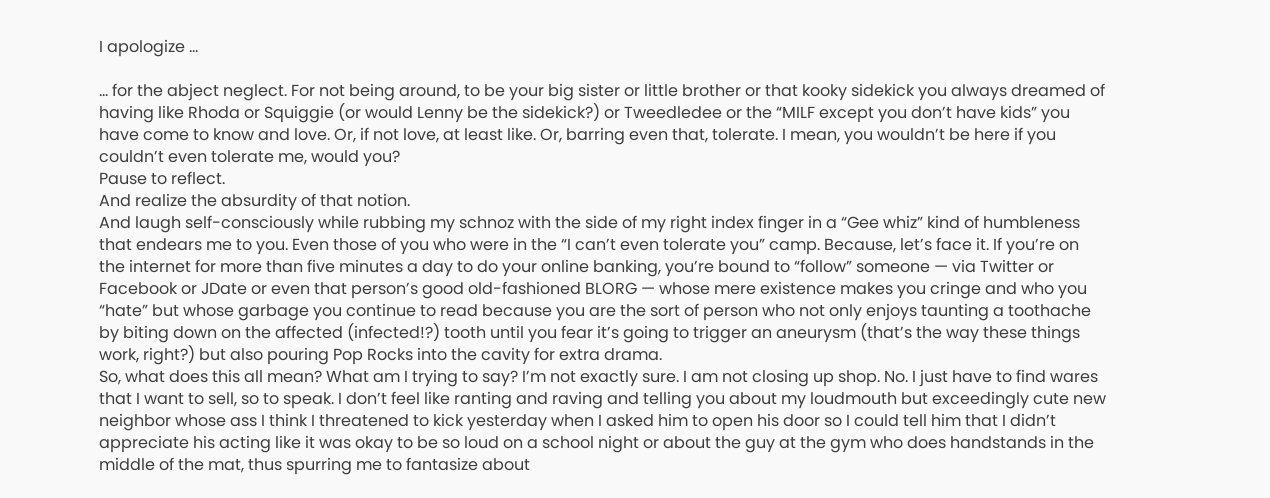I apologize …

… for the abject neglect. For not being around, to be your big sister or little brother or that kooky sidekick you always dreamed of having like Rhoda or Squiggie (or would Lenny be the sidekick?) or Tweedledee or the “MILF except you don’t have kids” you have come to know and love. Or, if not love, at least like. Or, barring even that, tolerate. I mean, you wouldn’t be here if you couldn’t even tolerate me, would you?
Pause to reflect.
And realize the absurdity of that notion.
And laugh self-consciously while rubbing my schnoz with the side of my right index finger in a “Gee whiz” kind of humbleness that endears me to you. Even those of you who were in the “I can’t even tolerate you” camp. Because, let’s face it. If you’re on the internet for more than five minutes a day to do your online banking, you’re bound to “follow” someone — via Twitter or Facebook or JDate or even that person’s good old-fashioned BLORG — whose mere existence makes you cringe and who you “hate” but whose garbage you continue to read because you are the sort of person who not only enjoys taunting a toothache by biting down on the affected (infected!?) tooth until you fear it’s going to trigger an aneurysm (that’s the way these things work, right?) but also pouring Pop Rocks into the cavity for extra drama.
So, what does this all mean? What am I trying to say? I’m not exactly sure. I am not closing up shop. No. I just have to find wares that I want to sell, so to speak. I don’t feel like ranting and raving and telling you about my loudmouth but exceedingly cute new neighbor whose ass I think I threatened to kick yesterday when I asked him to open his door so I could tell him that I didn’t appreciate his acting like it was okay to be so loud on a school night or about the guy at the gym who does handstands in the middle of the mat, thus spurring me to fantasize about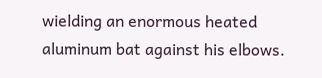wielding an enormous heated aluminum bat against his elbows.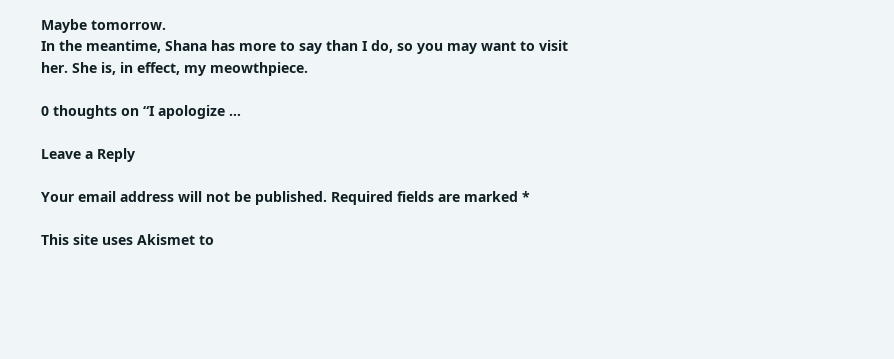Maybe tomorrow.
In the meantime, Shana has more to say than I do, so you may want to visit her. She is, in effect, my meowthpiece.

0 thoughts on “I apologize …

Leave a Reply

Your email address will not be published. Required fields are marked *

This site uses Akismet to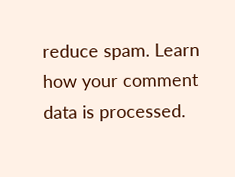reduce spam. Learn how your comment data is processed.